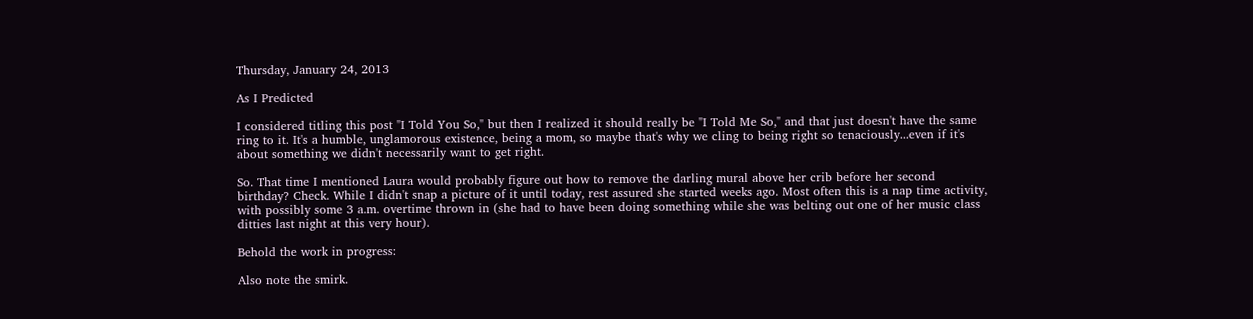Thursday, January 24, 2013

As I Predicted

I considered titling this post "I Told You So," but then I realized it should really be "I Told Me So," and that just doesn't have the same ring to it. It's a humble, unglamorous existence, being a mom, so maybe that's why we cling to being right so tenaciously...even if it's about something we didn't necessarily want to get right.

So. That time I mentioned Laura would probably figure out how to remove the darling mural above her crib before her second birthday? Check. While I didn't snap a picture of it until today, rest assured she started weeks ago. Most often this is a nap time activity, with possibly some 3 a.m. overtime thrown in (she had to have been doing something while she was belting out one of her music class ditties last night at this very hour).

Behold the work in progress:

Also note the smirk.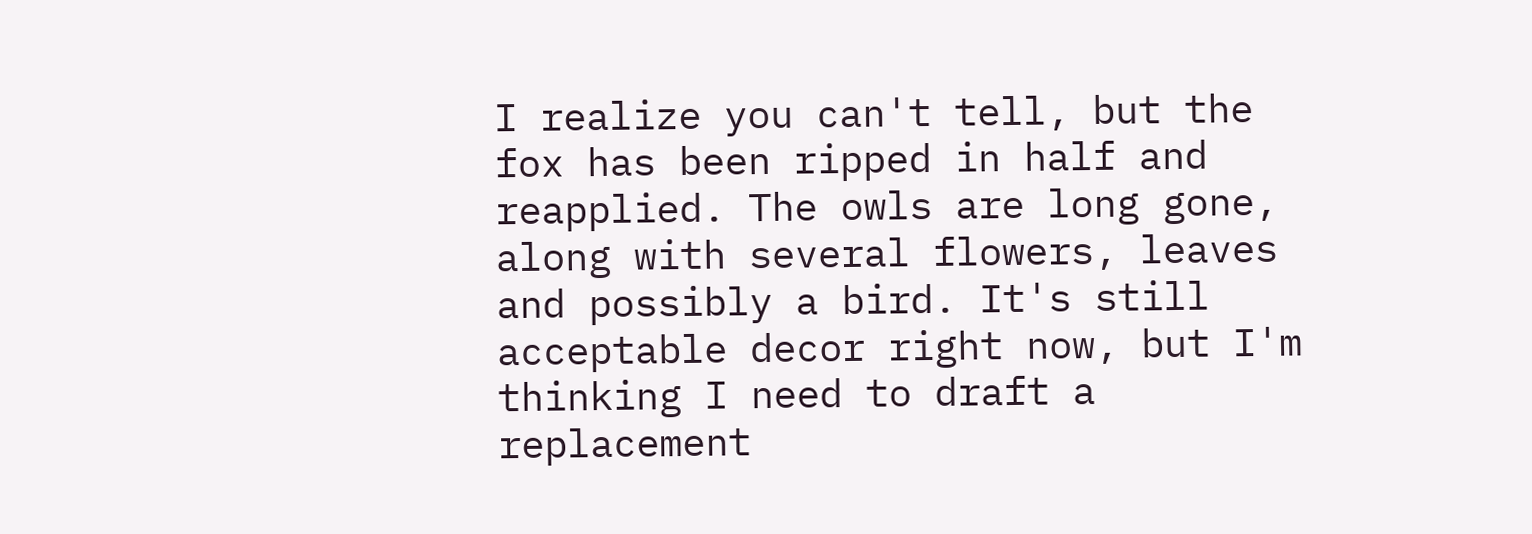I realize you can't tell, but the fox has been ripped in half and reapplied. The owls are long gone, along with several flowers, leaves and possibly a bird. It's still acceptable decor right now, but I'm thinking I need to draft a replacement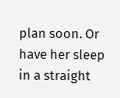plan soon. Or have her sleep in a straight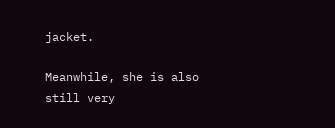jacket.

Meanwhile, she is also still very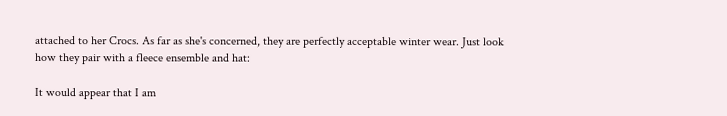attached to her Crocs. As far as she's concerned, they are perfectly acceptable winter wear. Just look how they pair with a fleece ensemble and hat:

It would appear that I am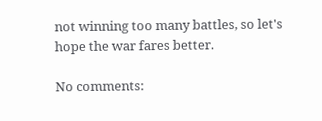not winning too many battles, so let's hope the war fares better.

No comments: